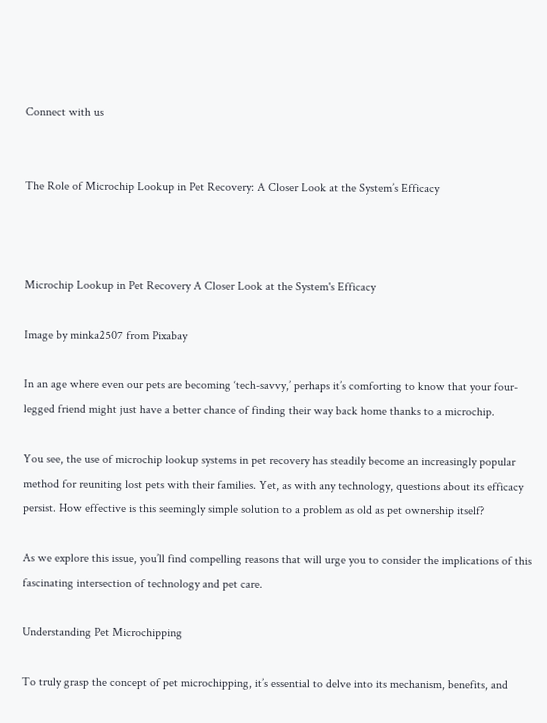Connect with us


The Role of Microchip Lookup in Pet Recovery: A Closer Look at the System’s Efficacy



Microchip Lookup in Pet Recovery A Closer Look at the System's Efficacy

Image by minka2507 from Pixabay

In an age where even our pets are becoming ‘tech-savvy,’ perhaps it’s comforting to know that your four-legged friend might just have a better chance of finding their way back home thanks to a microchip.

You see, the use of microchip lookup systems in pet recovery has steadily become an increasingly popular method for reuniting lost pets with their families. Yet, as with any technology, questions about its efficacy persist. How effective is this seemingly simple solution to a problem as old as pet ownership itself?

As we explore this issue, you’ll find compelling reasons that will urge you to consider the implications of this fascinating intersection of technology and pet care.

Understanding Pet Microchipping

To truly grasp the concept of pet microchipping, it’s essential to delve into its mechanism, benefits, and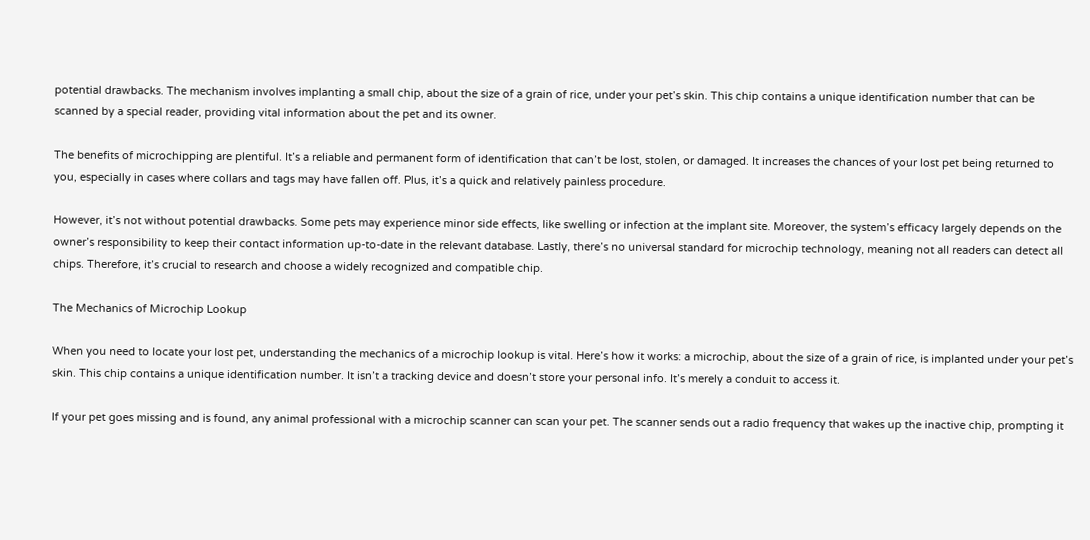potential drawbacks. The mechanism involves implanting a small chip, about the size of a grain of rice, under your pet’s skin. This chip contains a unique identification number that can be scanned by a special reader, providing vital information about the pet and its owner.

The benefits of microchipping are plentiful. It’s a reliable and permanent form of identification that can’t be lost, stolen, or damaged. It increases the chances of your lost pet being returned to you, especially in cases where collars and tags may have fallen off. Plus, it’s a quick and relatively painless procedure.

However, it’s not without potential drawbacks. Some pets may experience minor side effects, like swelling or infection at the implant site. Moreover, the system’s efficacy largely depends on the owner’s responsibility to keep their contact information up-to-date in the relevant database. Lastly, there’s no universal standard for microchip technology, meaning not all readers can detect all chips. Therefore, it’s crucial to research and choose a widely recognized and compatible chip.

The Mechanics of Microchip Lookup

When you need to locate your lost pet, understanding the mechanics of a microchip lookup is vital. Here’s how it works: a microchip, about the size of a grain of rice, is implanted under your pet’s skin. This chip contains a unique identification number. It isn’t a tracking device and doesn’t store your personal info. It’s merely a conduit to access it.

If your pet goes missing and is found, any animal professional with a microchip scanner can scan your pet. The scanner sends out a radio frequency that wakes up the inactive chip, prompting it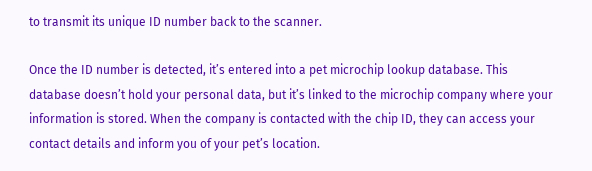to transmit its unique ID number back to the scanner.

Once the ID number is detected, it’s entered into a pet microchip lookup database. This database doesn’t hold your personal data, but it’s linked to the microchip company where your information is stored. When the company is contacted with the chip ID, they can access your contact details and inform you of your pet’s location.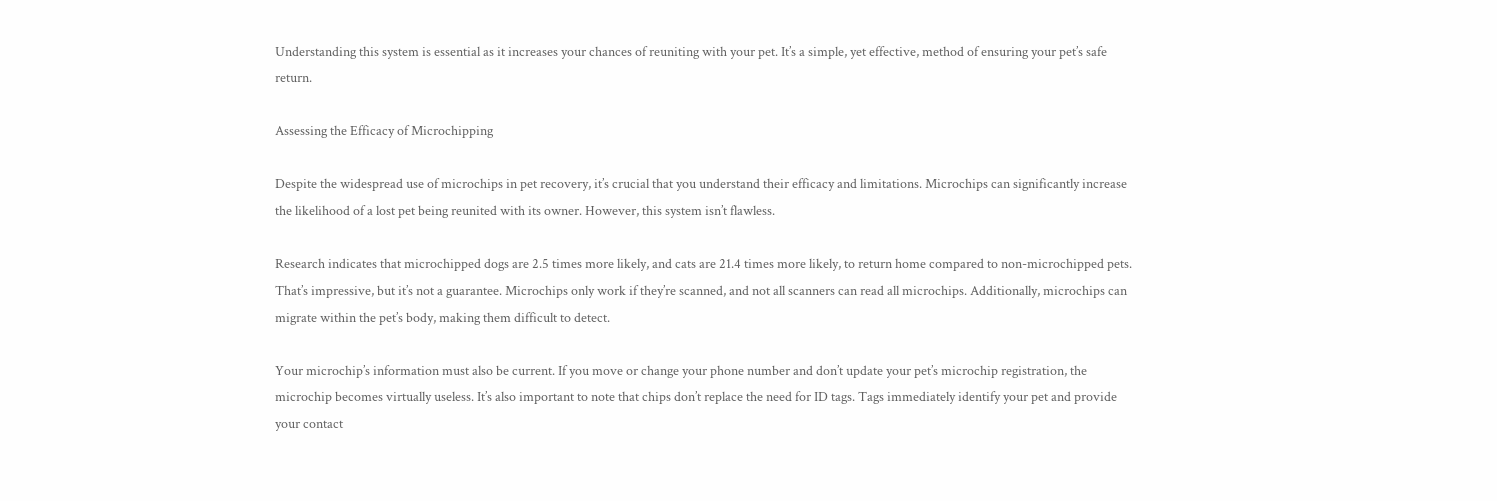Understanding this system is essential as it increases your chances of reuniting with your pet. It’s a simple, yet effective, method of ensuring your pet’s safe return.

Assessing the Efficacy of Microchipping

Despite the widespread use of microchips in pet recovery, it’s crucial that you understand their efficacy and limitations. Microchips can significantly increase the likelihood of a lost pet being reunited with its owner. However, this system isn’t flawless.

Research indicates that microchipped dogs are 2.5 times more likely, and cats are 21.4 times more likely, to return home compared to non-microchipped pets. That’s impressive, but it’s not a guarantee. Microchips only work if they’re scanned, and not all scanners can read all microchips. Additionally, microchips can migrate within the pet’s body, making them difficult to detect.

Your microchip’s information must also be current. If you move or change your phone number and don’t update your pet’s microchip registration, the microchip becomes virtually useless. It’s also important to note that chips don’t replace the need for ID tags. Tags immediately identify your pet and provide your contact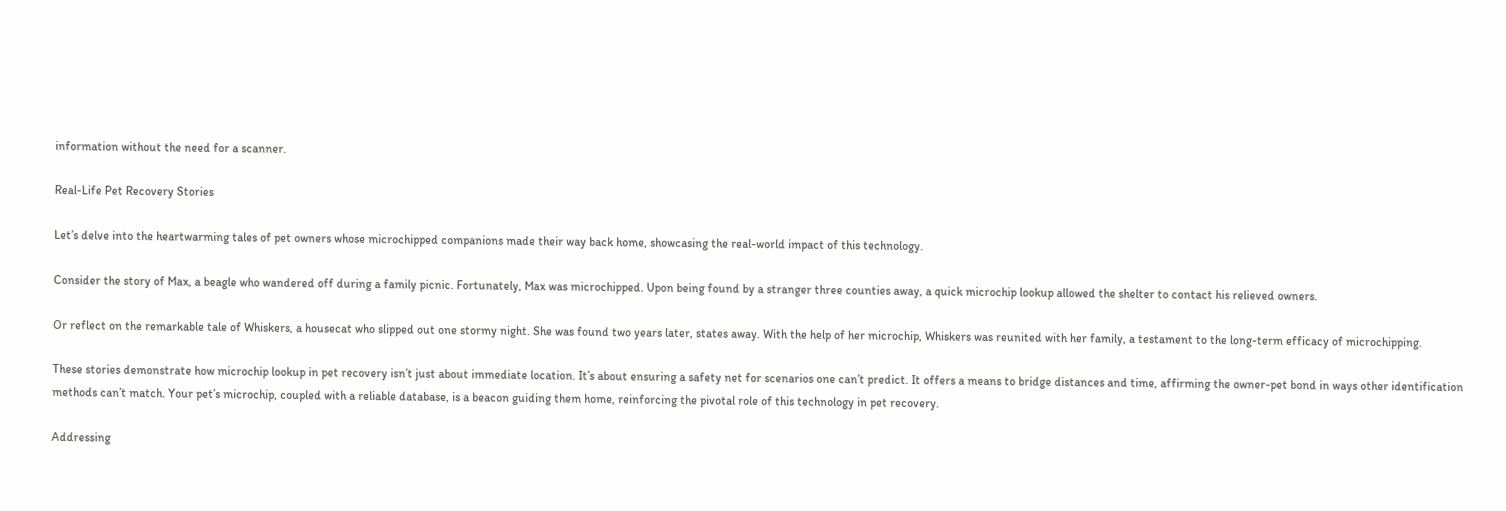information without the need for a scanner.

Real-Life Pet Recovery Stories

Let’s delve into the heartwarming tales of pet owners whose microchipped companions made their way back home, showcasing the real-world impact of this technology.

Consider the story of Max, a beagle who wandered off during a family picnic. Fortunately, Max was microchipped. Upon being found by a stranger three counties away, a quick microchip lookup allowed the shelter to contact his relieved owners.

Or reflect on the remarkable tale of Whiskers, a housecat who slipped out one stormy night. She was found two years later, states away. With the help of her microchip, Whiskers was reunited with her family, a testament to the long-term efficacy of microchipping.

These stories demonstrate how microchip lookup in pet recovery isn’t just about immediate location. It’s about ensuring a safety net for scenarios one can’t predict. It offers a means to bridge distances and time, affirming the owner-pet bond in ways other identification methods can’t match. Your pet’s microchip, coupled with a reliable database, is a beacon guiding them home, reinforcing the pivotal role of this technology in pet recovery.

Addressing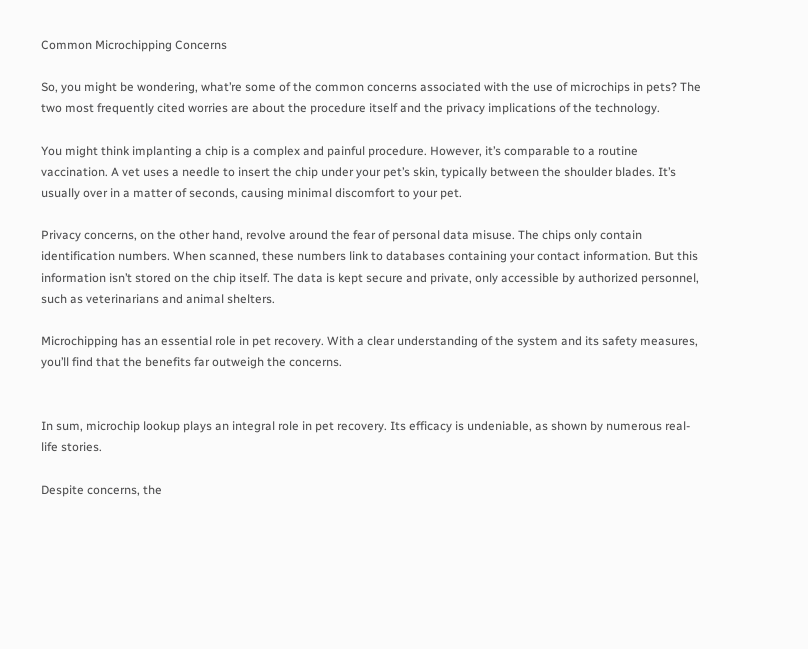Common Microchipping Concerns

So, you might be wondering, what’re some of the common concerns associated with the use of microchips in pets? The two most frequently cited worries are about the procedure itself and the privacy implications of the technology.

You might think implanting a chip is a complex and painful procedure. However, it’s comparable to a routine vaccination. A vet uses a needle to insert the chip under your pet’s skin, typically between the shoulder blades. It’s usually over in a matter of seconds, causing minimal discomfort to your pet.

Privacy concerns, on the other hand, revolve around the fear of personal data misuse. The chips only contain identification numbers. When scanned, these numbers link to databases containing your contact information. But this information isn’t stored on the chip itself. The data is kept secure and private, only accessible by authorized personnel, such as veterinarians and animal shelters.

Microchipping has an essential role in pet recovery. With a clear understanding of the system and its safety measures, you’ll find that the benefits far outweigh the concerns.


In sum, microchip lookup plays an integral role in pet recovery. Its efficacy is undeniable, as shown by numerous real-life stories.

Despite concerns, the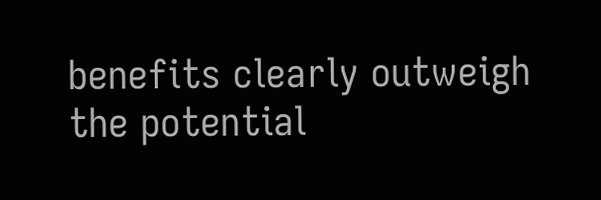benefits clearly outweigh the potential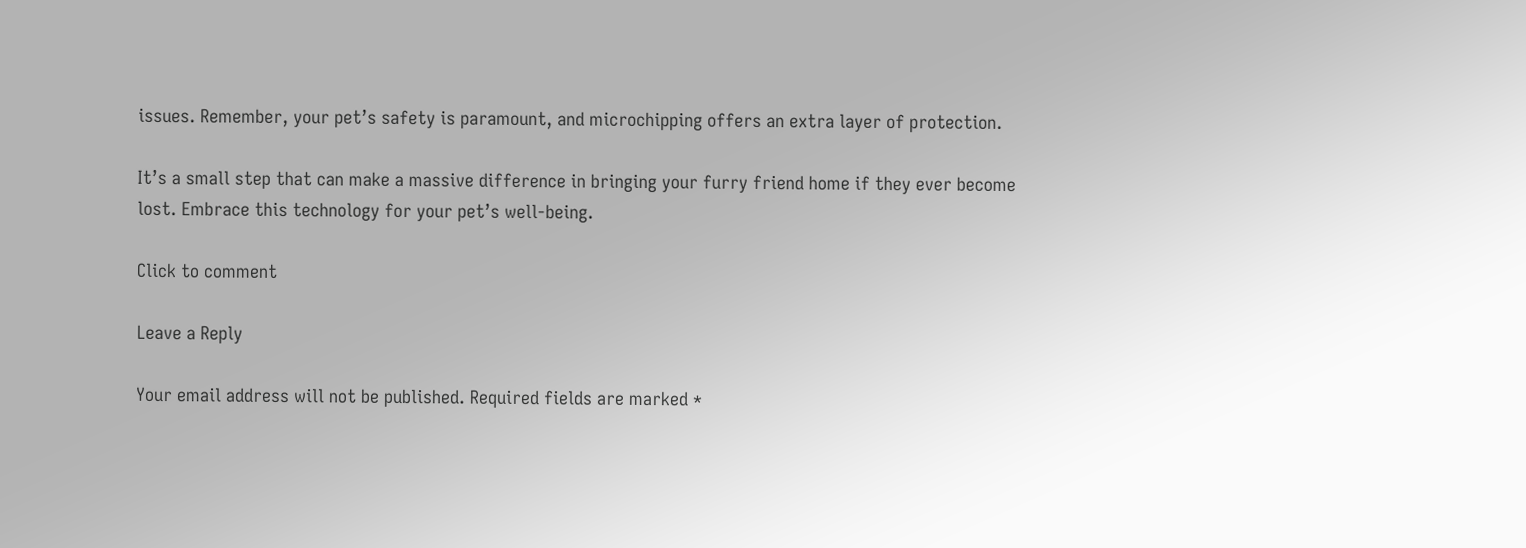issues. Remember, your pet’s safety is paramount, and microchipping offers an extra layer of protection.

It’s a small step that can make a massive difference in bringing your furry friend home if they ever become lost. Embrace this technology for your pet’s well-being.

Click to comment

Leave a Reply

Your email address will not be published. Required fields are marked *